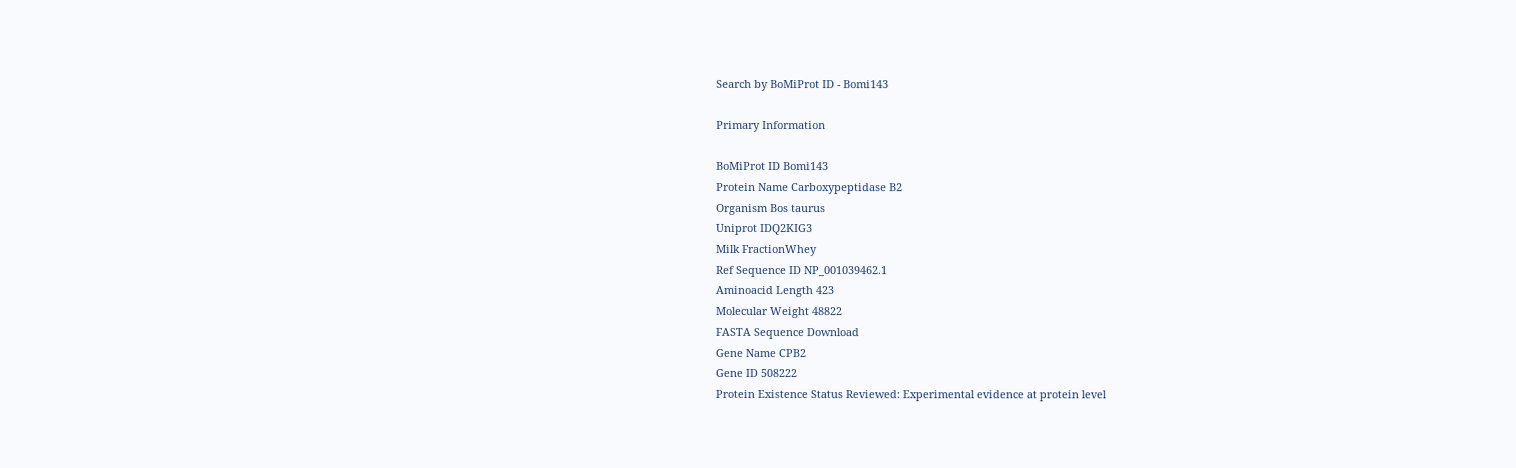Search by BoMiProt ID - Bomi143

Primary Information

BoMiProt ID Bomi143
Protein Name Carboxypeptidase B2
Organism Bos taurus
Uniprot IDQ2KIG3
Milk FractionWhey
Ref Sequence ID NP_001039462.1
Aminoacid Length 423
Molecular Weight 48822
FASTA Sequence Download
Gene Name CPB2
Gene ID 508222
Protein Existence Status Reviewed: Experimental evidence at protein level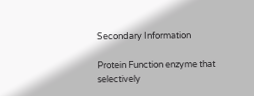Secondary Information

Protein Function enzyme that selectively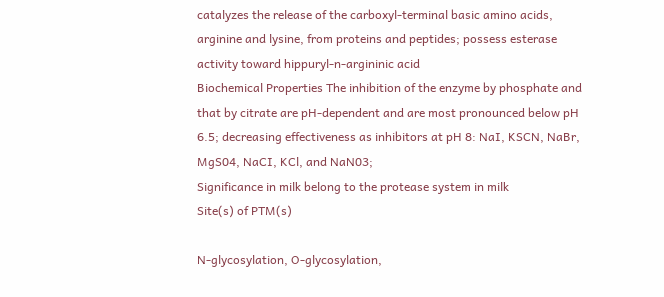catalyzes the release of the carboxyl-terminal basic amino acids, arginine and lysine, from proteins and peptides; possess esterase activity toward hippuryl-n-argininic acid
Biochemical Properties The inhibition of the enzyme by phosphate and that by citrate are pH-dependent and are most pronounced below pH 6.5; decreasing effectiveness as inhibitors at pH 8: NaI, KSCN, NaBr, MgS04, NaCI, KCl, and NaN03;
Significance in milk belong to the protease system in milk
Site(s) of PTM(s)

N-glycosylation, O-glycosylation,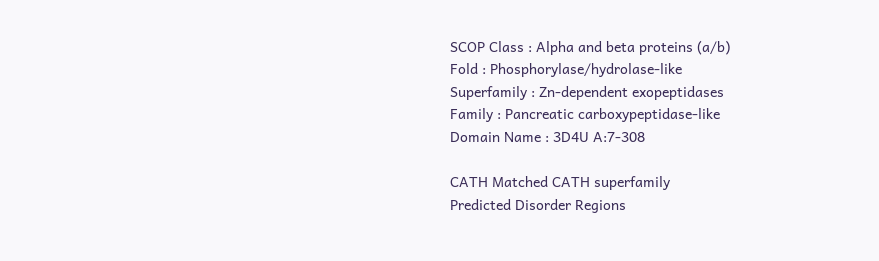SCOP Class : Alpha and beta proteins (a/b)
Fold : Phosphorylase/hydrolase-like
Superfamily : Zn-dependent exopeptidases
Family : Pancreatic carboxypeptidase-like
Domain Name : 3D4U A:7-308

CATH Matched CATH superfamily
Predicted Disorder Regions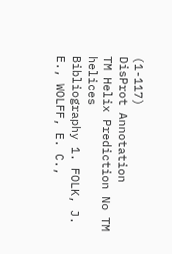(1-117)
DisProt Annotation
TM Helix Prediction No TM helices
Bibliography 1. FOLK, J. E., WOLFF, E. C.,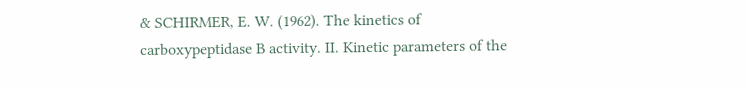& SCHIRMER, E. W. (1962). The kinetics of carboxypeptidase B activity. II. Kinetic parameters of the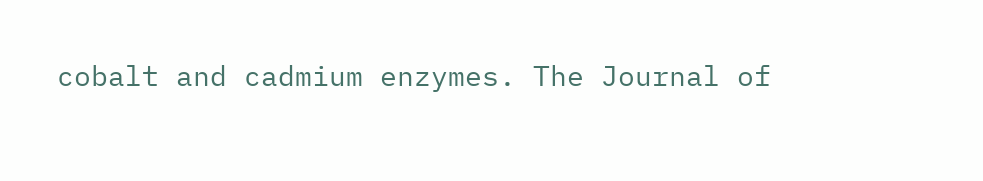cobalt and cadmium enzymes. The Journal of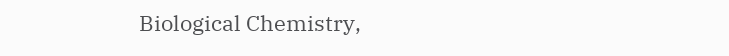Biological Chemistry,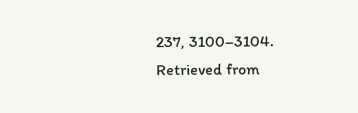237, 3100–3104. Retrieved from